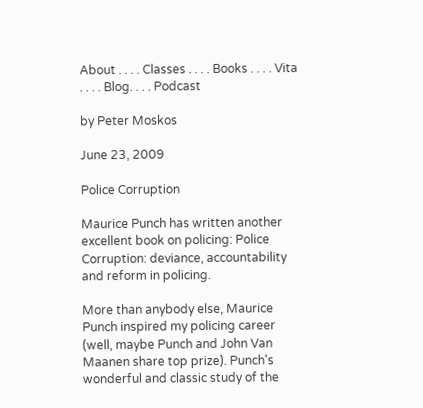About . . . . Classes . . . . Books . . . . Vita . . . . Blog. . . . Podcast

by Peter Moskos

June 23, 2009

Police Corruption

Maurice Punch has written another excellent book on policing: Police Corruption: deviance, accountability and reform in policing.

More than anybody else, Maurice Punch inspired my policing career (well, maybe Punch and John Van Maanen share top prize). Punch's wonderful and classic study of the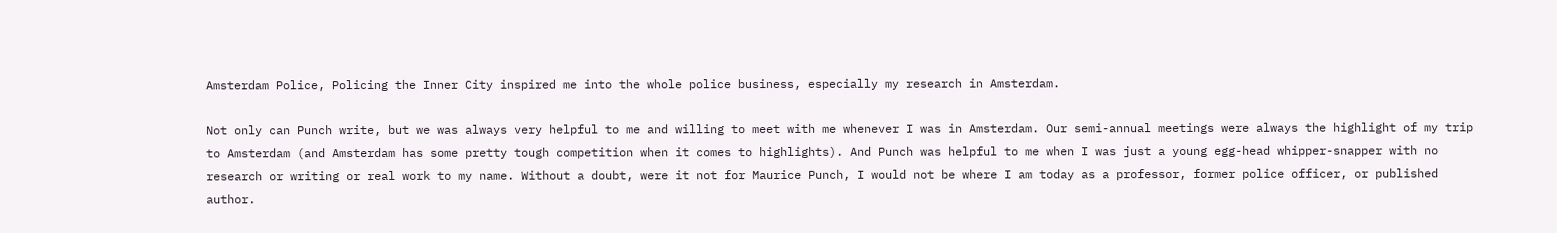Amsterdam Police, Policing the Inner City inspired me into the whole police business, especially my research in Amsterdam.

Not only can Punch write, but we was always very helpful to me and willing to meet with me whenever I was in Amsterdam. Our semi-annual meetings were always the highlight of my trip to Amsterdam (and Amsterdam has some pretty tough competition when it comes to highlights). And Punch was helpful to me when I was just a young egg-head whipper-snapper with no research or writing or real work to my name. Without a doubt, were it not for Maurice Punch, I would not be where I am today as a professor, former police officer, or published author.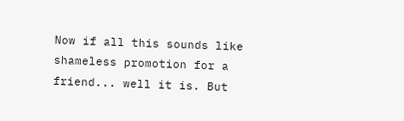Now if all this sounds like shameless promotion for a friend... well it is. But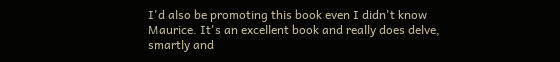I'd also be promoting this book even I didn't know Maurice. It's an excellent book and really does delve, smartly and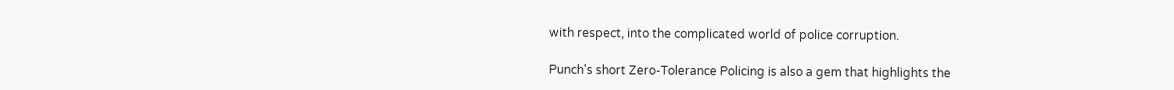with respect, into the complicated world of police corruption.

Punch's short Zero-Tolerance Policing is also a gem that highlights the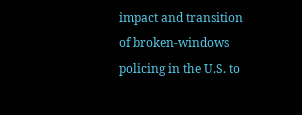impact and transition of broken-windows policing in the U.S. to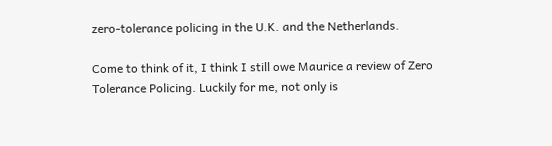zero-tolerance policing in the U.K. and the Netherlands.

Come to think of it, I think I still owe Maurice a review of Zero Tolerance Policing. Luckily for me, not only is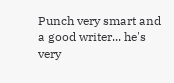Punch very smart and a good writer... he's very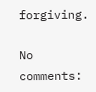forgiving.

No comments: